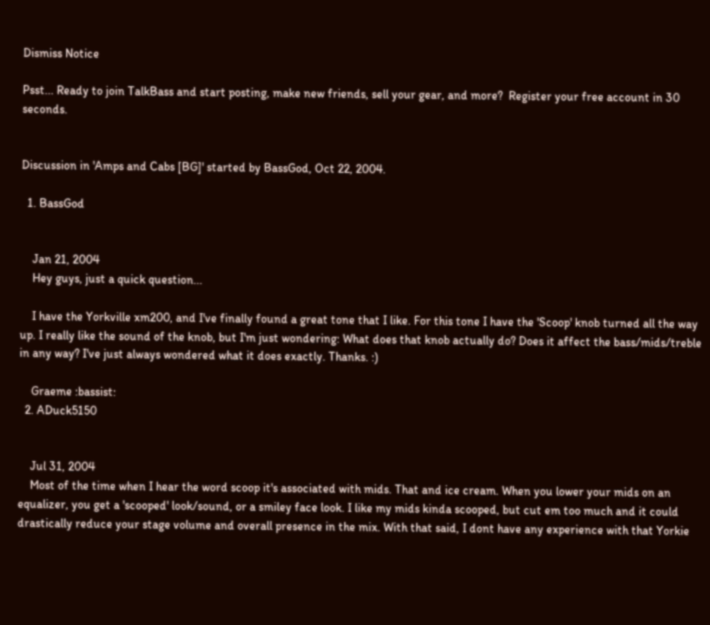Dismiss Notice

Psst... Ready to join TalkBass and start posting, make new friends, sell your gear, and more?  Register your free account in 30 seconds.


Discussion in 'Amps and Cabs [BG]' started by BassGod, Oct 22, 2004.

  1. BassGod


    Jan 21, 2004
    Hey guys, just a quick question...

    I have the Yorkville xm200, and I've finally found a great tone that I like. For this tone I have the 'Scoop' knob turned all the way up. I really like the sound of the knob, but I'm just wondering: What does that knob actually do? Does it affect the bass/mids/treble in any way? I've just always wondered what it does exactly. Thanks. :)

    Graeme :bassist:
  2. ADuck5150


    Jul 31, 2004
    Most of the time when I hear the word scoop it's associated with mids. That and ice cream. When you lower your mids on an equalizer, you get a 'scooped' look/sound, or a smiley face look. I like my mids kinda scooped, but cut em too much and it could drastically reduce your stage volume and overall presence in the mix. With that said, I dont have any experience with that Yorkie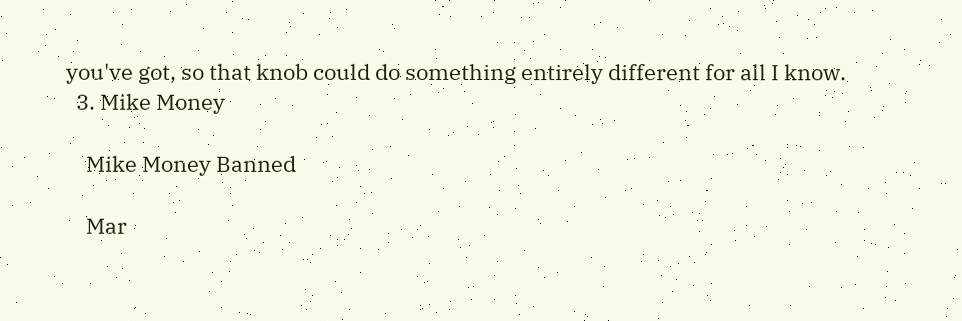you've got, so that knob could do something entirely different for all I know.
  3. Mike Money

    Mike Money Banned

    Mar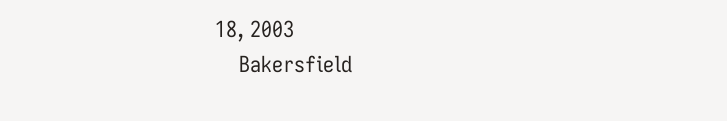18, 2003
    Bakersfield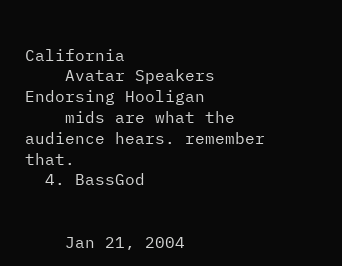California
    Avatar Speakers Endorsing Hooligan
    mids are what the audience hears. remember that.
  4. BassGod


    Jan 21, 2004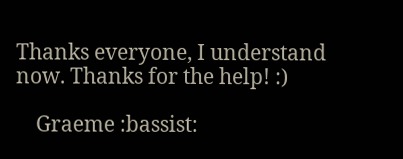Thanks everyone, I understand now. Thanks for the help! :)

    Graeme :bassist: